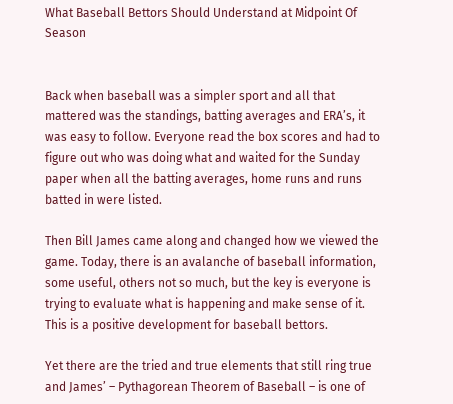What Baseball Bettors Should Understand at Midpoint Of Season


Back when baseball was a simpler sport and all that mattered was the standings, batting averages and ERA’s, it was easy to follow. Everyone read the box scores and had to figure out who was doing what and waited for the Sunday paper when all the batting averages, home runs and runs batted in were listed.

Then Bill James came along and changed how we viewed the game. Today, there is an avalanche of baseball information, some useful, others not so much, but the key is everyone is trying to evaluate what is happening and make sense of it. This is a positive development for baseball bettors.

Yet there are the tried and true elements that still ring true and James’ – Pythagorean Theorem of Baseball – is one of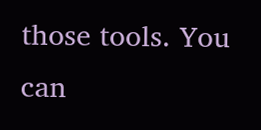those tools. You can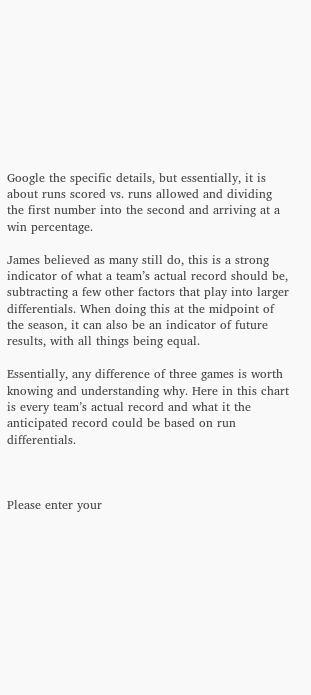Google the specific details, but essentially, it is about runs scored vs. runs allowed and dividing the first number into the second and arriving at a win percentage.

James believed as many still do, this is a strong indicator of what a team’s actual record should be, subtracting a few other factors that play into larger differentials. When doing this at the midpoint of the season, it can also be an indicator of future results, with all things being equal.

Essentially, any difference of three games is worth knowing and understanding why. Here in this chart is every team’s actual record and what it the anticipated record could be based on run differentials.



Please enter your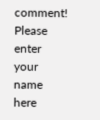comment!
Please enter your name here